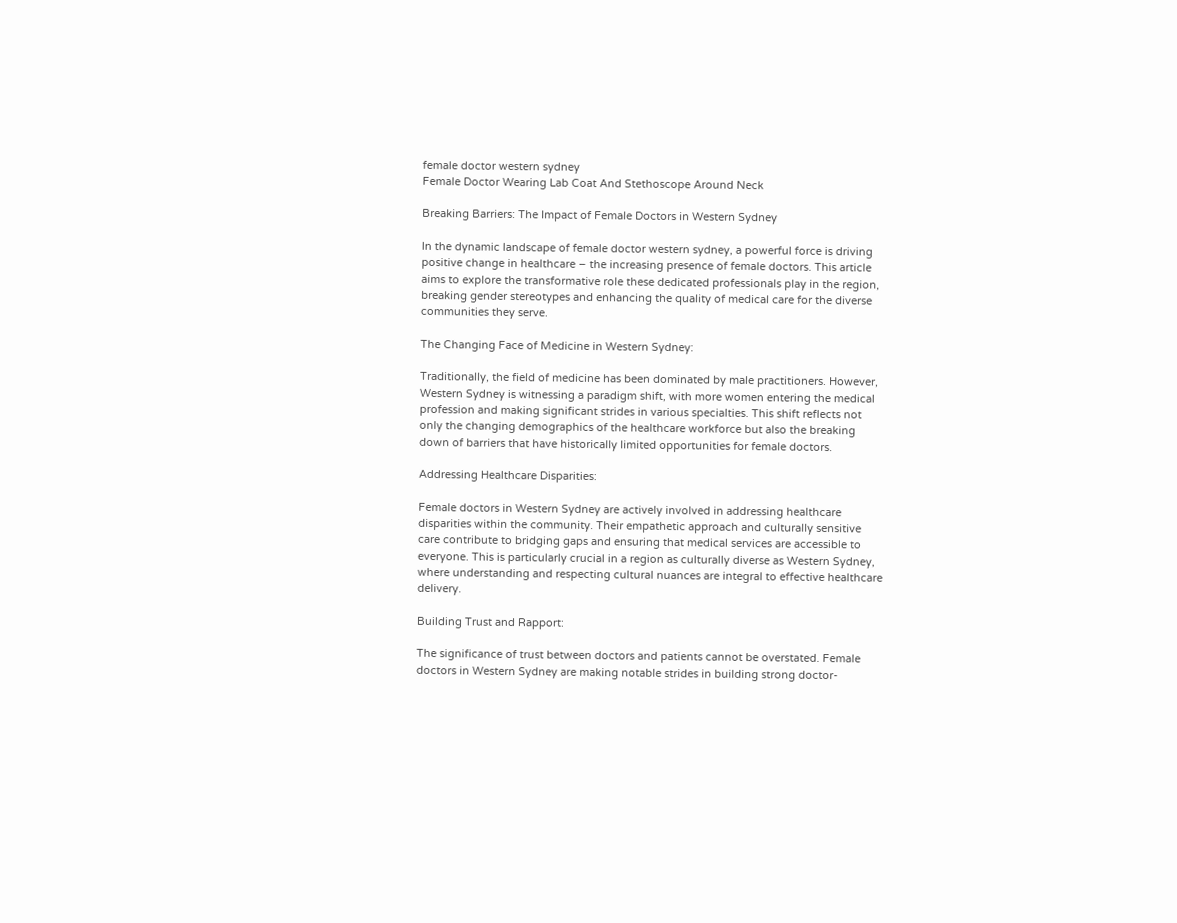female doctor western sydney
Female Doctor Wearing Lab Coat And Stethoscope Around Neck

Breaking Barriers: The Impact of Female Doctors in Western Sydney

In the dynamic landscape of female doctor western sydney, a powerful force is driving positive change in healthcare – the increasing presence of female doctors. This article aims to explore the transformative role these dedicated professionals play in the region, breaking gender stereotypes and enhancing the quality of medical care for the diverse communities they serve.

The Changing Face of Medicine in Western Sydney:

Traditionally, the field of medicine has been dominated by male practitioners. However, Western Sydney is witnessing a paradigm shift, with more women entering the medical profession and making significant strides in various specialties. This shift reflects not only the changing demographics of the healthcare workforce but also the breaking down of barriers that have historically limited opportunities for female doctors.

Addressing Healthcare Disparities:

Female doctors in Western Sydney are actively involved in addressing healthcare disparities within the community. Their empathetic approach and culturally sensitive care contribute to bridging gaps and ensuring that medical services are accessible to everyone. This is particularly crucial in a region as culturally diverse as Western Sydney, where understanding and respecting cultural nuances are integral to effective healthcare delivery.

Building Trust and Rapport:

The significance of trust between doctors and patients cannot be overstated. Female doctors in Western Sydney are making notable strides in building strong doctor-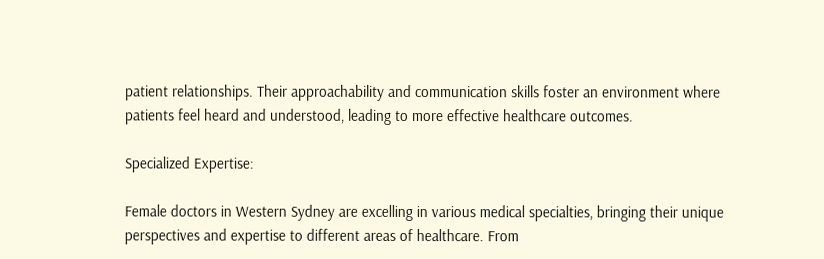patient relationships. Their approachability and communication skills foster an environment where patients feel heard and understood, leading to more effective healthcare outcomes.

Specialized Expertise:

Female doctors in Western Sydney are excelling in various medical specialties, bringing their unique perspectives and expertise to different areas of healthcare. From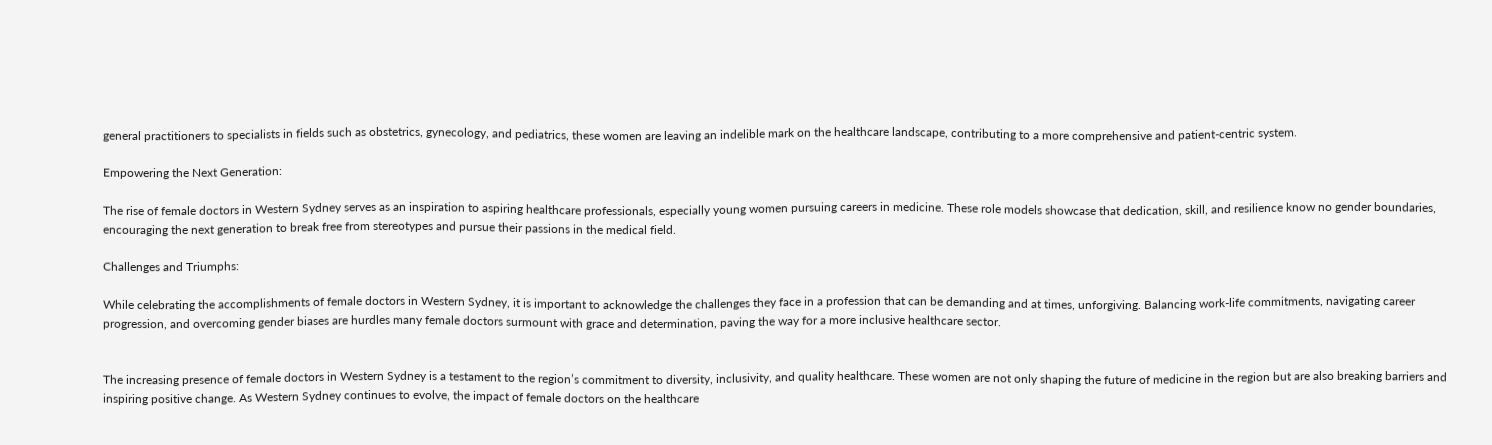general practitioners to specialists in fields such as obstetrics, gynecology, and pediatrics, these women are leaving an indelible mark on the healthcare landscape, contributing to a more comprehensive and patient-centric system.

Empowering the Next Generation:

The rise of female doctors in Western Sydney serves as an inspiration to aspiring healthcare professionals, especially young women pursuing careers in medicine. These role models showcase that dedication, skill, and resilience know no gender boundaries, encouraging the next generation to break free from stereotypes and pursue their passions in the medical field.

Challenges and Triumphs:

While celebrating the accomplishments of female doctors in Western Sydney, it is important to acknowledge the challenges they face in a profession that can be demanding and at times, unforgiving. Balancing work-life commitments, navigating career progression, and overcoming gender biases are hurdles many female doctors surmount with grace and determination, paving the way for a more inclusive healthcare sector.


The increasing presence of female doctors in Western Sydney is a testament to the region’s commitment to diversity, inclusivity, and quality healthcare. These women are not only shaping the future of medicine in the region but are also breaking barriers and inspiring positive change. As Western Sydney continues to evolve, the impact of female doctors on the healthcare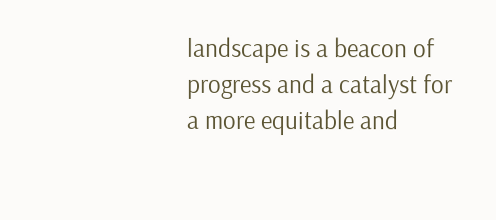landscape is a beacon of progress and a catalyst for a more equitable and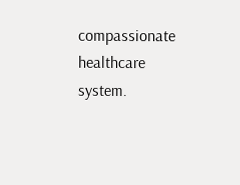compassionate healthcare system.